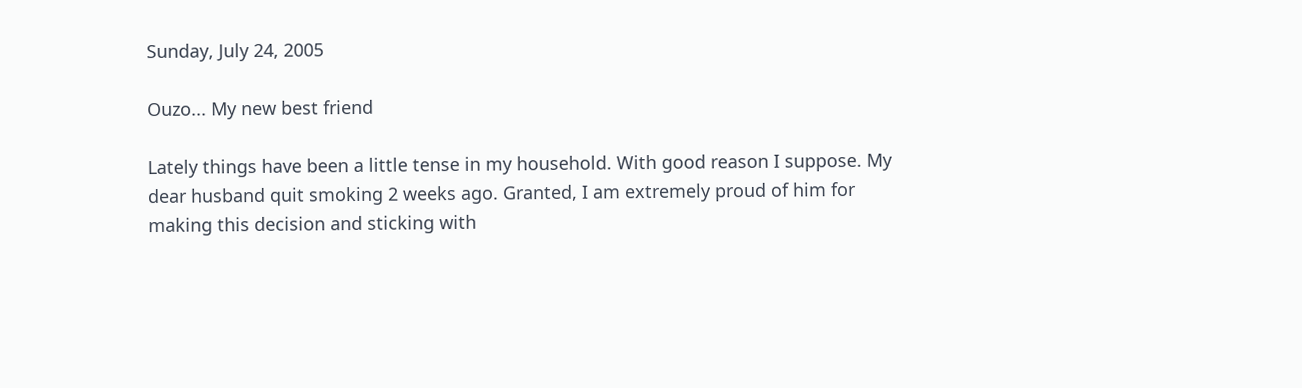Sunday, July 24, 2005

Ouzo... My new best friend

Lately things have been a little tense in my household. With good reason I suppose. My dear husband quit smoking 2 weeks ago. Granted, I am extremely proud of him for making this decision and sticking with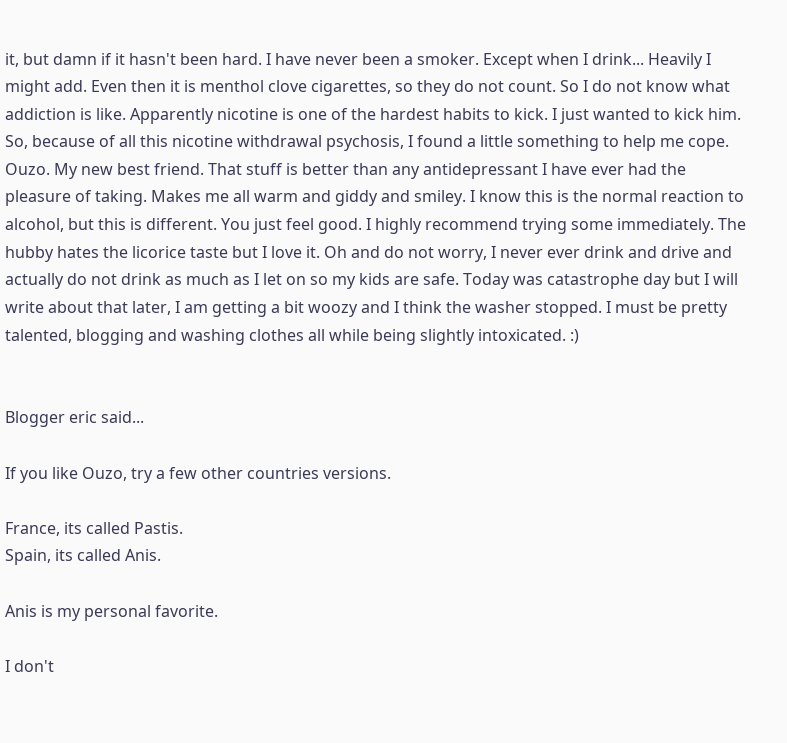it, but damn if it hasn't been hard. I have never been a smoker. Except when I drink... Heavily I might add. Even then it is menthol clove cigarettes, so they do not count. So I do not know what addiction is like. Apparently nicotine is one of the hardest habits to kick. I just wanted to kick him. So, because of all this nicotine withdrawal psychosis, I found a little something to help me cope. Ouzo. My new best friend. That stuff is better than any antidepressant I have ever had the pleasure of taking. Makes me all warm and giddy and smiley. I know this is the normal reaction to alcohol, but this is different. You just feel good. I highly recommend trying some immediately. The hubby hates the licorice taste but I love it. Oh and do not worry, I never ever drink and drive and actually do not drink as much as I let on so my kids are safe. Today was catastrophe day but I will write about that later, I am getting a bit woozy and I think the washer stopped. I must be pretty talented, blogging and washing clothes all while being slightly intoxicated. :)


Blogger eric said...

If you like Ouzo, try a few other countries versions.

France, its called Pastis.
Spain, its called Anis.

Anis is my personal favorite.

I don't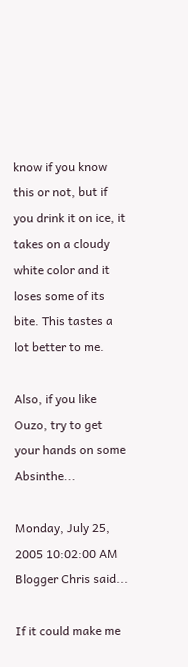know if you know this or not, but if you drink it on ice, it takes on a cloudy white color and it loses some of its bite. This tastes a lot better to me.

Also, if you like Ouzo, try to get your hands on some Absinthe...

Monday, July 25, 2005 10:02:00 AM
Blogger Chris said...

If it could make me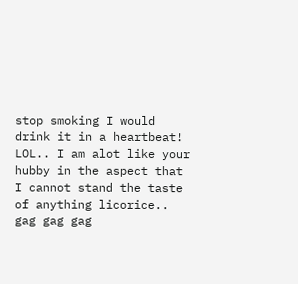stop smoking I would drink it in a heartbeat! LOL.. I am alot like your hubby in the aspect that I cannot stand the taste of anything licorice.. gag gag gag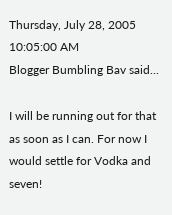Thursday, July 28, 2005 10:05:00 AM
Blogger Bumbling Bav said...

I will be running out for that as soon as I can. For now I would settle for Vodka and seven!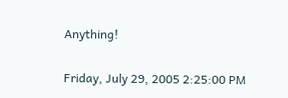Anything!

Friday, July 29, 2005 2:25:00 PM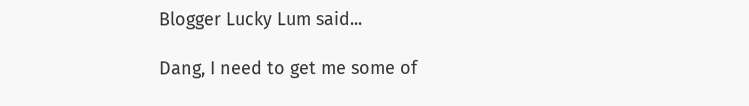Blogger Lucky Lum said...

Dang, I need to get me some of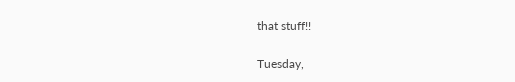that stuff!!

Tuesday,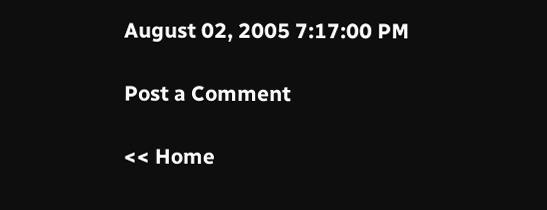August 02, 2005 7:17:00 PM

Post a Comment

<< Home